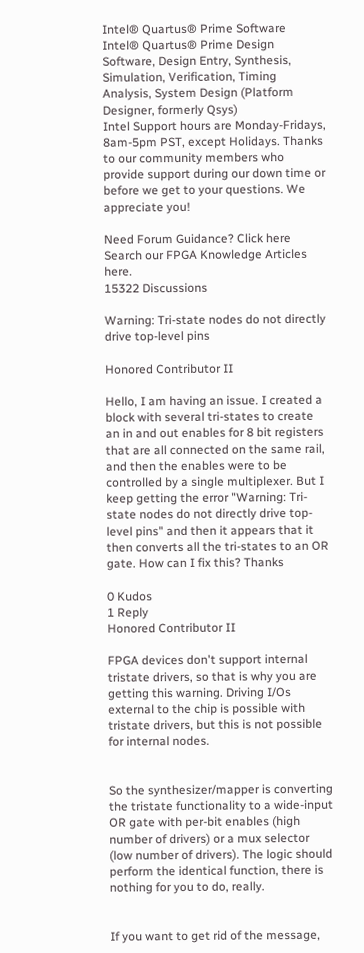Intel® Quartus® Prime Software
Intel® Quartus® Prime Design Software, Design Entry, Synthesis, Simulation, Verification, Timing Analysis, System Design (Platform Designer, formerly Qsys)
Intel Support hours are Monday-Fridays, 8am-5pm PST, except Holidays. Thanks to our community members who provide support during our down time or before we get to your questions. We appreciate you!

Need Forum Guidance? Click here
Search our FPGA Knowledge Articles here.
15322 Discussions

Warning: Tri-state nodes do not directly drive top-level pins

Honored Contributor II

Hello, I am having an issue. I created a block with several tri-states to create an in and out enables for 8 bit registers that are all connected on the same rail, and then the enables were to be controlled by a single multiplexer. But I keep getting the error "Warning: Tri-state nodes do not directly drive top-level pins" and then it appears that it then converts all the tri-states to an OR gate. How can I fix this? Thanks

0 Kudos
1 Reply
Honored Contributor II

FPGA devices don't support internal tristate drivers, so that is why you are getting this warning. Driving I/Os external to the chip is possible with tristate drivers, but this is not possible for internal nodes.


So the synthesizer/mapper is converting the tristate functionality to a wide-input OR gate with per-bit enables (high number of drivers) or a mux selector (low number of drivers). The logic should perform the identical function, there is nothing for you to do, really.


If you want to get rid of the message,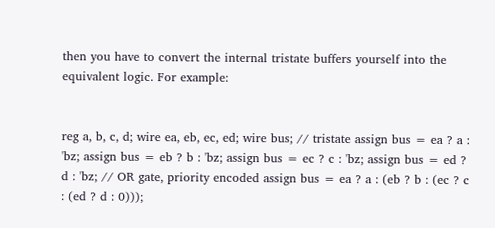then you have to convert the internal tristate buffers yourself into the equivalent logic. For example:


reg a, b, c, d; wire ea, eb, ec, ed; wire bus; // tristate assign bus = ea ? a : 'bz; assign bus = eb ? b : 'bz; assign bus = ec ? c : 'bz; assign bus = ed ? d : 'bz; // OR gate, priority encoded assign bus = ea ? a : (eb ? b : (ec ? c : (ed ? d : 0)));